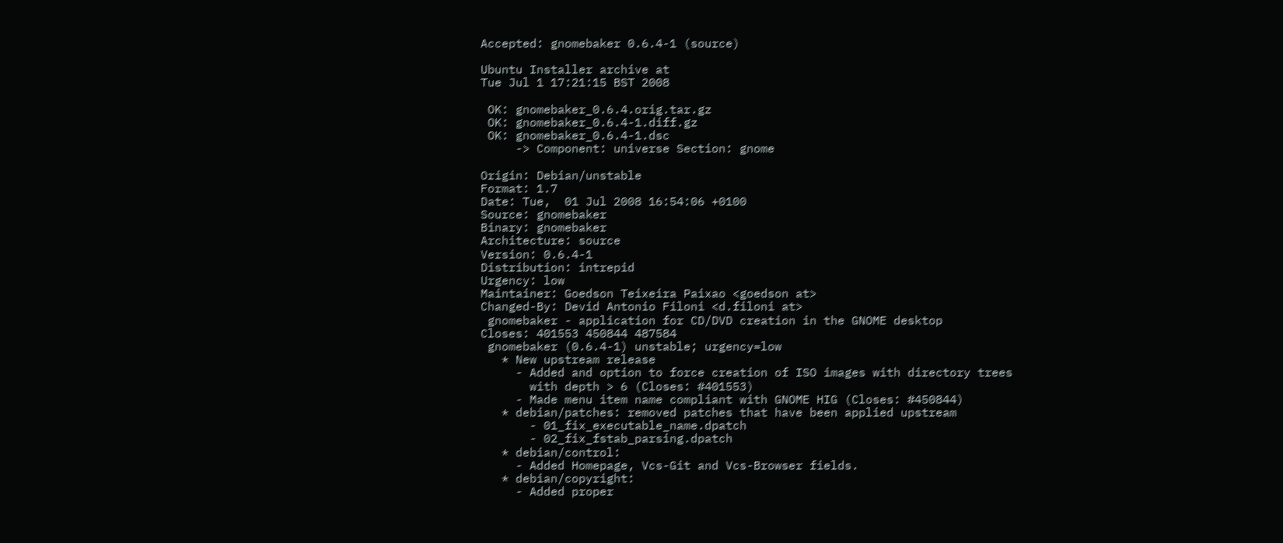Accepted: gnomebaker 0.6.4-1 (source)

Ubuntu Installer archive at
Tue Jul 1 17:21:15 BST 2008

 OK: gnomebaker_0.6.4.orig.tar.gz
 OK: gnomebaker_0.6.4-1.diff.gz
 OK: gnomebaker_0.6.4-1.dsc
     -> Component: universe Section: gnome

Origin: Debian/unstable
Format: 1.7
Date: Tue,  01 Jul 2008 16:54:06 +0100
Source: gnomebaker
Binary: gnomebaker
Architecture: source
Version: 0.6.4-1
Distribution: intrepid
Urgency: low
Maintainer: Goedson Teixeira Paixao <goedson at>
Changed-By: Devid Antonio Filoni <d.filoni at>
 gnomebaker - application for CD/DVD creation in the GNOME desktop
Closes: 401553 450844 487584
 gnomebaker (0.6.4-1) unstable; urgency=low
   * New upstream release
     - Added and option to force creation of ISO images with directory trees
       with depth > 6 (Closes: #401553)
     - Made menu item name compliant with GNOME HIG (Closes: #450844)
   * debian/patches: removed patches that have been applied upstream
       - 01_fix_executable_name.dpatch
       - 02_fix_fstab_parsing.dpatch
   * debian/control:
     - Added Homepage, Vcs-Git and Vcs-Browser fields.
   * debian/copyright:
     - Added proper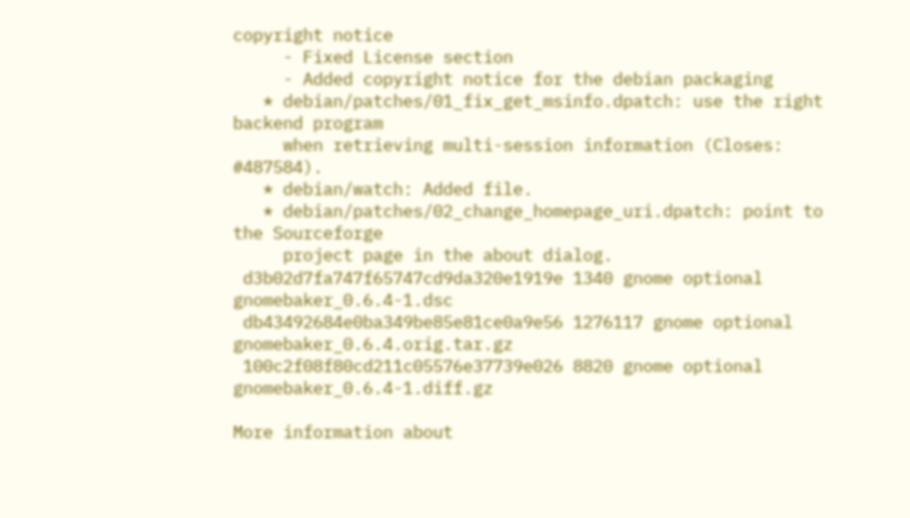copyright notice
     - Fixed License section
     - Added copyright notice for the debian packaging
   * debian/patches/01_fix_get_msinfo.dpatch: use the right backend program
     when retrieving multi-session information (Closes: #487584).
   * debian/watch: Added file.
   * debian/patches/02_change_homepage_uri.dpatch: point to the Sourceforge
     project page in the about dialog.
 d3b02d7fa747f65747cd9da320e1919e 1340 gnome optional gnomebaker_0.6.4-1.dsc
 db43492684e0ba349be85e81ce0a9e56 1276117 gnome optional gnomebaker_0.6.4.orig.tar.gz
 100c2f08f80cd211c05576e37739e026 8820 gnome optional gnomebaker_0.6.4-1.diff.gz

More information about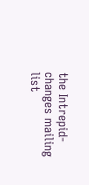the Intrepid-changes mailing list